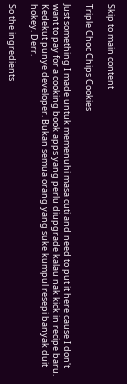Skip to main content

Triple Choc Chips Cookies

Just something I made untuk memenuhi masa cuti and need to put it here cause I don't want to pay for a cooking book apps yang perlu diupgrade kalau nak kick in recipe baru. Kedekut punye developer. Bukan semua orang yang suke kumpul resepi banyak duit hokey. Derr.

So the ingredients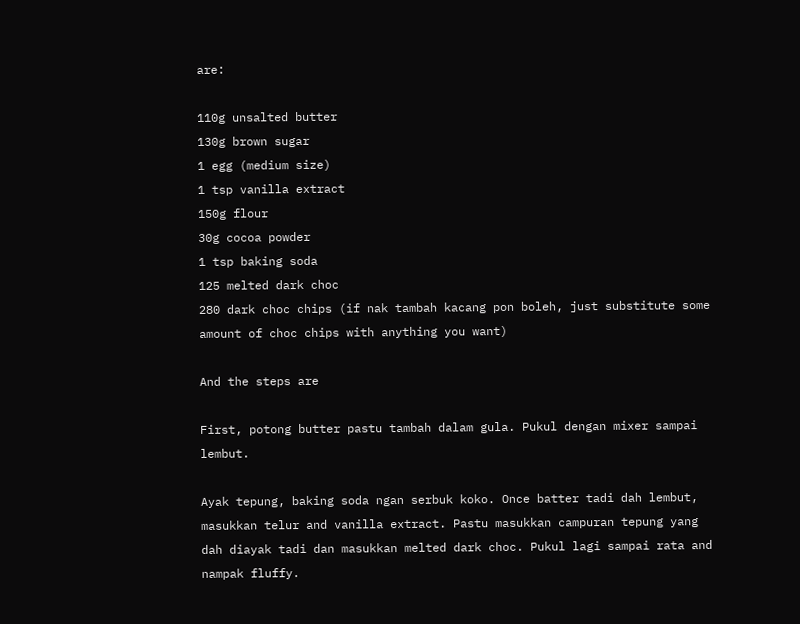are:

110g unsalted butter
130g brown sugar
1 egg (medium size)
1 tsp vanilla extract
150g flour
30g cocoa powder
1 tsp baking soda
125 melted dark choc
280 dark choc chips (if nak tambah kacang pon boleh, just substitute some amount of choc chips with anything you want)

And the steps are

First, potong butter pastu tambah dalam gula. Pukul dengan mixer sampai lembut.

Ayak tepung, baking soda ngan serbuk koko. Once batter tadi dah lembut, masukkan telur and vanilla extract. Pastu masukkan campuran tepung yang dah diayak tadi dan masukkan melted dark choc. Pukul lagi sampai rata and nampak fluffy.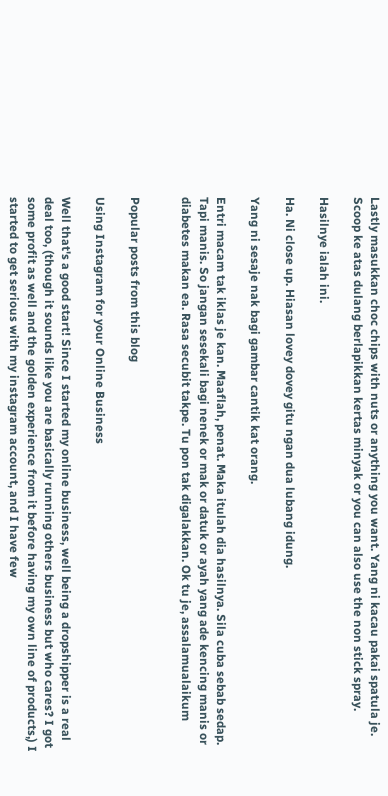Lastly masukkan choc chips with nuts or anything you want. Yang ni kacau pakai spatula je. Scoop ke atas dulang berlapikkan kertas minyak or you can also use the non stick spray.

Hasilnye ialah ini.

Ha. Ni close up. Hiasan lovey dovey gitu ngan dua lubang idung.

Yang ni sesaje nak bagi gambar cantik kat orang.

Entri macam tak iklas je kan. Maaflah, penat. Maka itulah dia hasilnya. Sila cuba sebab sedap. Tapi manis. So jangan sesekali bagi nenek or mak or datuk or ayah yang ade kencing manis or diabetes makan ea. Rasa secubit takpe. Tu pon tak digalakkan. Ok tu je, assalamualaikum


Popular posts from this blog

Using Instagram for your Online Business

Well that's a good start! Since I started my online business, well being a dropshipper is a real deal too, (though it sounds like you are basically running others business but who cares? I got some profit as well and the golden experience from it before having my own line of products,) I started to get serious with my instagram account, and I have few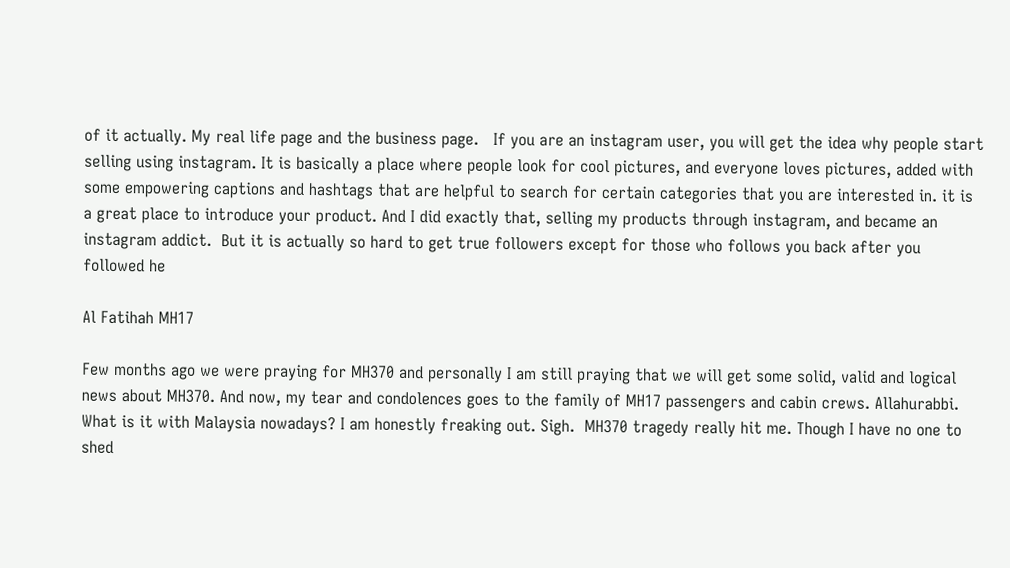of it actually. My real life page and the business page.   If you are an instagram user, you will get the idea why people start selling using instagram. It is basically a place where people look for cool pictures, and everyone loves pictures, added with some empowering captions and hashtags that are helpful to search for certain categories that you are interested in. it is a great place to introduce your product. And I did exactly that, selling my products through instagram, and became an instagram addict.  But it is actually so hard to get true followers except for those who follows you back after you followed he

Al Fatihah MH17

Few months ago we were praying for MH370 and personally I am still praying that we will get some solid, valid and logical news about MH370. And now, my tear and condolences goes to the family of MH17 passengers and cabin crews. Allahurabbi. What is it with Malaysia nowadays? I am honestly freaking out. Sigh.  MH370 tragedy really hit me. Though I have no one to shed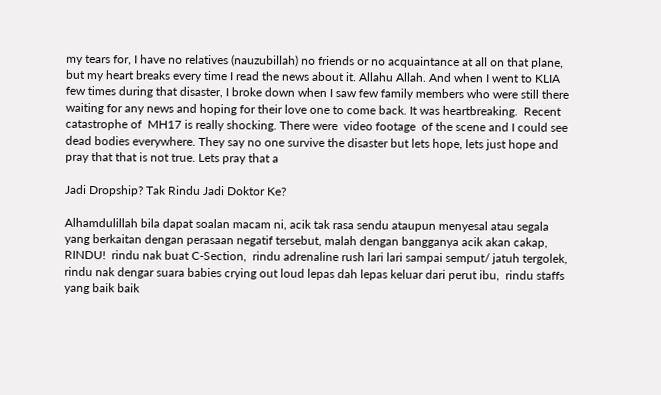my tears for, I have no relatives (nauzubillah) no friends or no acquaintance at all on that plane, but my heart breaks every time I read the news about it. Allahu Allah. And when I went to KLIA few times during that disaster, I broke down when I saw few family members who were still there waiting for any news and hoping for their love one to come back. It was heartbreaking.  Recent catastrophe of  MH17 is really shocking. There were  video footage  of the scene and I could see dead bodies everywhere. They say no one survive the disaster but lets hope, lets just hope and pray that that is not true. Lets pray that a

Jadi Dropship? Tak Rindu Jadi Doktor Ke?

Alhamdulillah bila dapat soalan macam ni, acik tak rasa sendu ataupun menyesal atau segala yang berkaitan dengan perasaan negatif tersebut, malah dengan bangganya acik akan cakap, RINDU!  rindu nak buat C-Section,  rindu adrenaline rush lari lari sampai semput/ jatuh tergolek,  rindu nak dengar suara babies crying out loud lepas dah lepas keluar dari perut ibu,  rindu staffs yang baik baik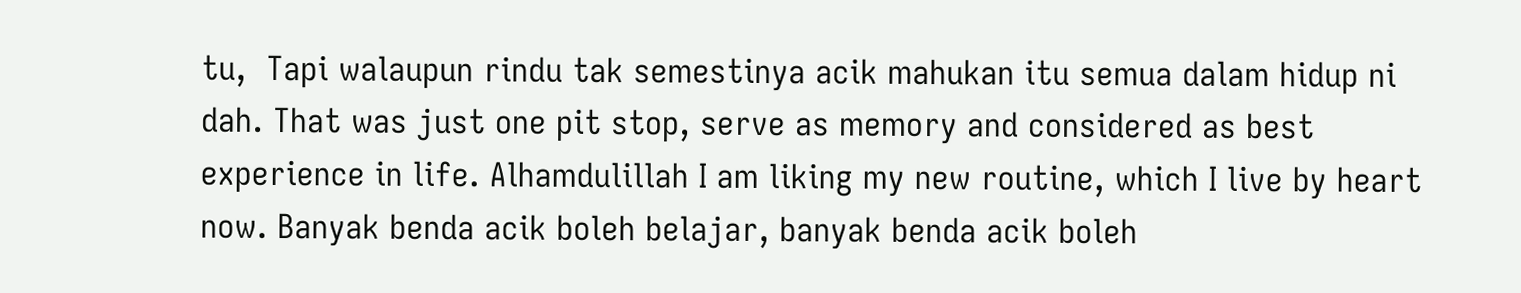tu,  Tapi walaupun rindu tak semestinya acik mahukan itu semua dalam hidup ni dah. That was just one pit stop, serve as memory and considered as best experience in life. Alhamdulillah I am liking my new routine, which I live by heart now. Banyak benda acik boleh belajar, banyak benda acik boleh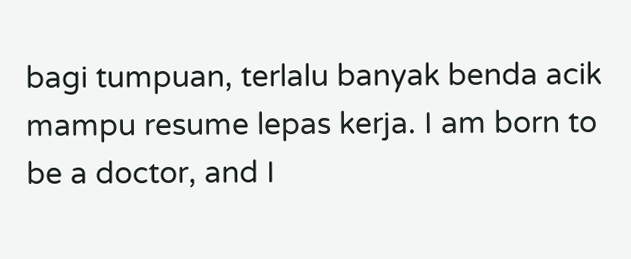bagi tumpuan, terlalu banyak benda acik mampu resume lepas kerja. I am born to be a doctor, and I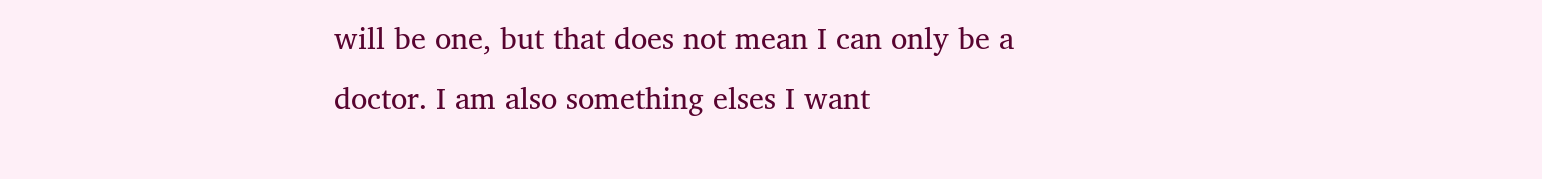will be one, but that does not mean I can only be a doctor. I am also something elses I want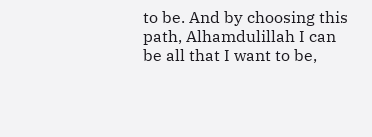to be. And by choosing this path, Alhamdulillah I can be all that I want to be,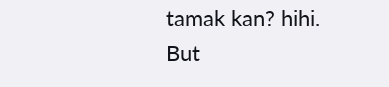tamak kan? hihi. But